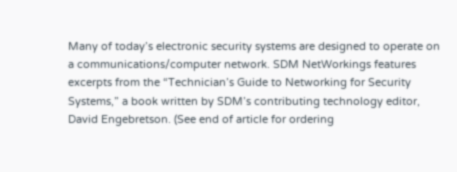Many of today’s electronic security systems are designed to operate on a communications/computer network. SDM NetWorkings features excerpts from the “Technician’s Guide to Networking for Security Systems,” a book written by SDM’s contributing technology editor, David Engebretson. (See end of article for ordering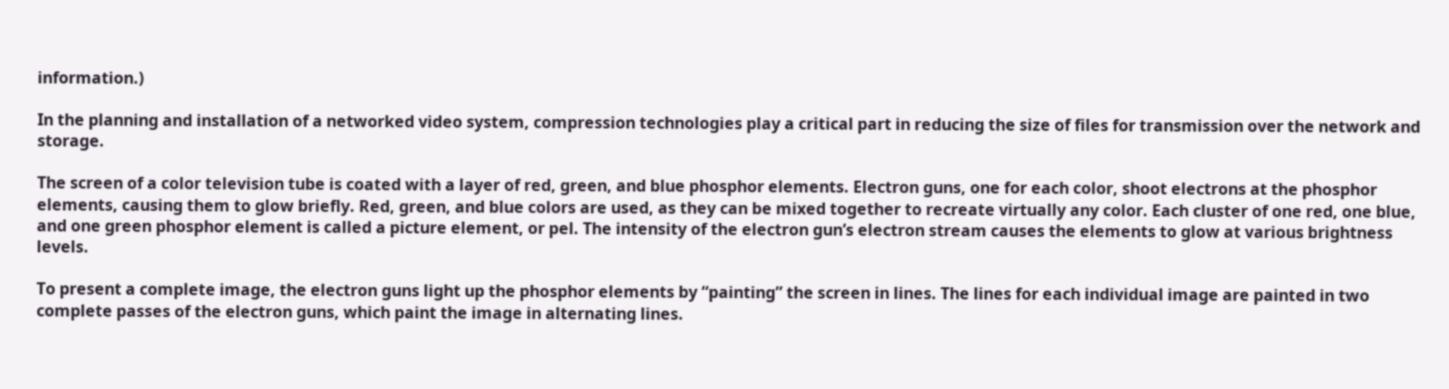information.)

In the planning and installation of a networked video system, compression technologies play a critical part in reducing the size of files for transmission over the network and storage.

The screen of a color television tube is coated with a layer of red, green, and blue phosphor elements. Electron guns, one for each color, shoot electrons at the phosphor elements, causing them to glow briefly. Red, green, and blue colors are used, as they can be mixed together to recreate virtually any color. Each cluster of one red, one blue, and one green phosphor element is called a picture element, or pel. The intensity of the electron gun’s electron stream causes the elements to glow at various brightness levels.

To present a complete image, the electron guns light up the phosphor elements by “painting” the screen in lines. The lines for each individual image are painted in two complete passes of the electron guns, which paint the image in alternating lines.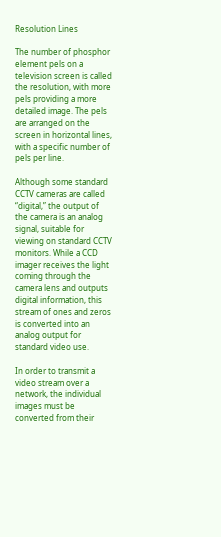Resolution Lines

The number of phosphor element pels on a television screen is called the resolution, with more pels providing a more detailed image. The pels are arranged on the screen in horizontal lines, with a specific number of pels per line.

Although some standard CCTV cameras are called “digital,” the output of the camera is an analog signal, suitable for viewing on standard CCTV monitors. While a CCD imager receives the light coming through the camera lens and outputs digital information, this stream of ones and zeros is converted into an analog output for standard video use.

In order to transmit a video stream over a network, the individual images must be converted from their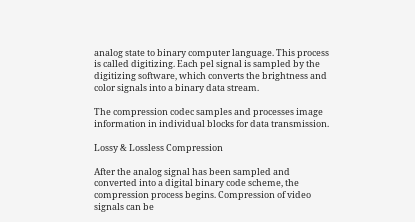analog state to binary computer language. This process is called digitizing. Each pel signal is sampled by the digitizing software, which converts the brightness and color signals into a binary data stream.

The compression codec samples and processes image information in individual blocks for data transmission.

Lossy & Lossless Compression

After the analog signal has been sampled and converted into a digital binary code scheme, the compression process begins. Compression of video signals can be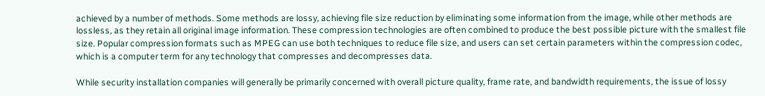achieved by a number of methods. Some methods are lossy, achieving file size reduction by eliminating some information from the image, while other methods are lossless, as they retain all original image information. These compression technologies are often combined to produce the best possible picture with the smallest file size. Popular compression formats such as MPEG can use both techniques to reduce file size, and users can set certain parameters within the compression codec, which is a computer term for any technology that compresses and decompresses data.

While security installation companies will generally be primarily concerned with overall picture quality, frame rate, and bandwidth requirements, the issue of lossy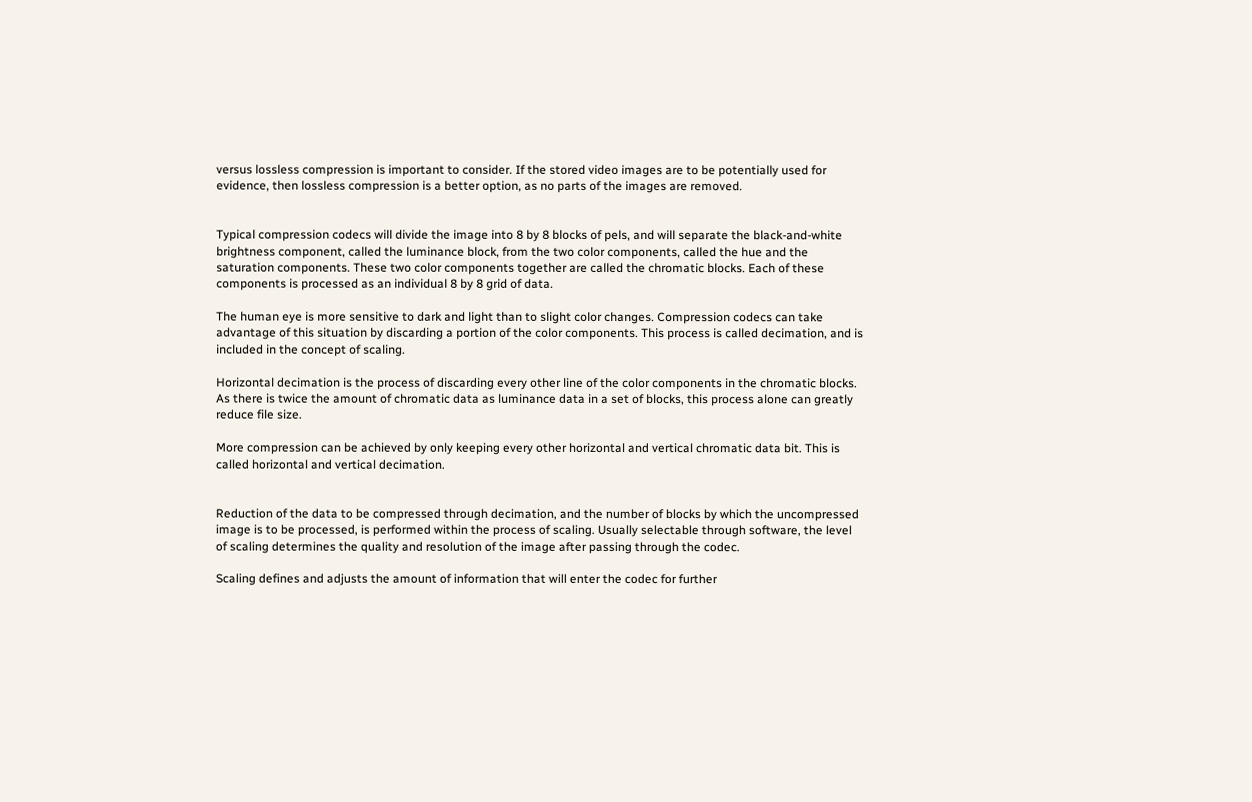versus lossless compression is important to consider. If the stored video images are to be potentially used for evidence, then lossless compression is a better option, as no parts of the images are removed.


Typical compression codecs will divide the image into 8 by 8 blocks of pels, and will separate the black-and-white brightness component, called the luminance block, from the two color components, called the hue and the saturation components. These two color components together are called the chromatic blocks. Each of these components is processed as an individual 8 by 8 grid of data.

The human eye is more sensitive to dark and light than to slight color changes. Compression codecs can take advantage of this situation by discarding a portion of the color components. This process is called decimation, and is included in the concept of scaling.

Horizontal decimation is the process of discarding every other line of the color components in the chromatic blocks. As there is twice the amount of chromatic data as luminance data in a set of blocks, this process alone can greatly reduce file size.

More compression can be achieved by only keeping every other horizontal and vertical chromatic data bit. This is called horizontal and vertical decimation.


Reduction of the data to be compressed through decimation, and the number of blocks by which the uncompressed image is to be processed, is performed within the process of scaling. Usually selectable through software, the level of scaling determines the quality and resolution of the image after passing through the codec.

Scaling defines and adjusts the amount of information that will enter the codec for further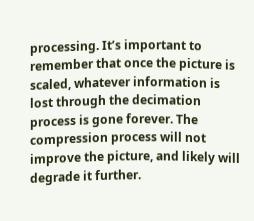processing. It’s important to remember that once the picture is scaled, whatever information is lost through the decimation process is gone forever. The compression process will not improve the picture, and likely will degrade it further.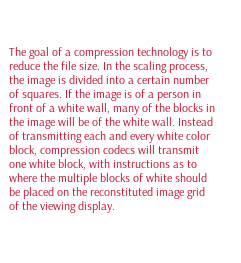The goal of a compression technology is to reduce the file size. In the scaling process, the image is divided into a certain number of squares. If the image is of a person in front of a white wall, many of the blocks in the image will be of the white wall. Instead of transmitting each and every white color block, compression codecs will transmit one white block, with instructions as to where the multiple blocks of white should be placed on the reconstituted image grid of the viewing display.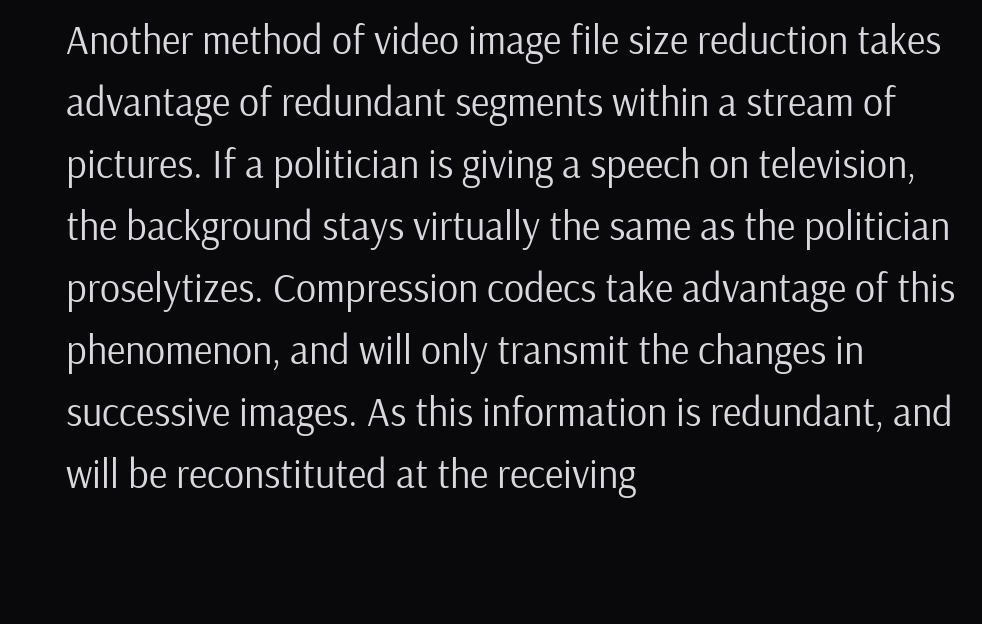Another method of video image file size reduction takes advantage of redundant segments within a stream of pictures. If a politician is giving a speech on television, the background stays virtually the same as the politician proselytizes. Compression codecs take advantage of this phenomenon, and will only transmit the changes in successive images. As this information is redundant, and will be reconstituted at the receiving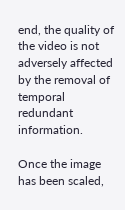end, the quality of the video is not adversely affected by the removal of temporal redundant information.

Once the image has been scaled,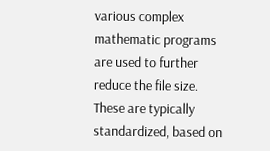various complex mathematic programs are used to further reduce the file size. These are typically standardized, based on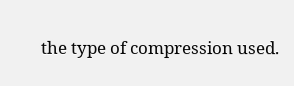the type of compression used.